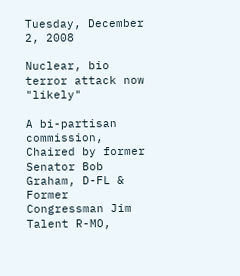Tuesday, December 2, 2008

Nuclear, bio terror attack now "likely"

A bi-partisan commission, Chaired by former Senator Bob Graham, D-FL & Former Congressman Jim Talent R-MO,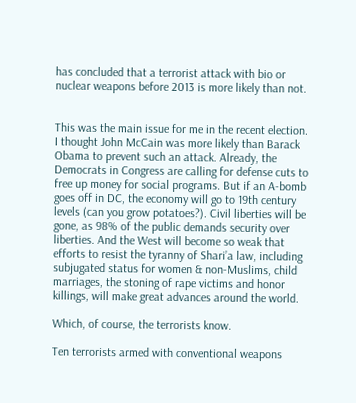has concluded that a terrorist attack with bio or nuclear weapons before 2013 is more likely than not.


This was the main issue for me in the recent election. I thought John McCain was more likely than Barack Obama to prevent such an attack. Already, the Democrats in Congress are calling for defense cuts to free up money for social programs. But if an A-bomb goes off in DC, the economy will go to 19th century levels (can you grow potatoes?). Civil liberties will be gone, as 98% of the public demands security over liberties. And the West will become so weak that efforts to resist the tyranny of Shari’a law, including subjugated status for women & non-Muslims, child marriages, the stoning of rape victims and honor killings, will make great advances around the world.

Which, of course, the terrorists know.

Ten terrorists armed with conventional weapons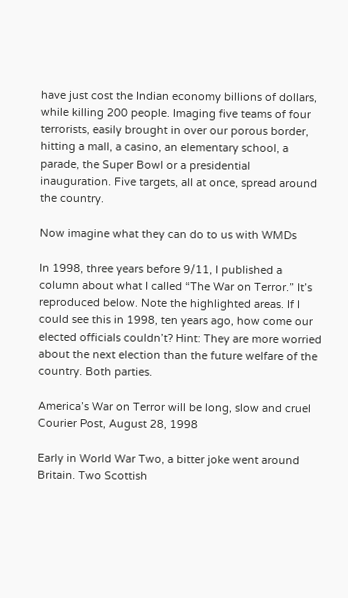have just cost the Indian economy billions of dollars, while killing 200 people. Imaging five teams of four terrorists, easily brought in over our porous border, hitting a mall, a casino, an elementary school, a parade, the Super Bowl or a presidential inauguration. Five targets, all at once, spread around the country.

Now imagine what they can do to us with WMDs

In 1998, three years before 9/11, I published a column about what I called “The War on Terror.” It’s reproduced below. Note the highlighted areas. If I could see this in 1998, ten years ago, how come our elected officials couldn’t? Hint: They are more worried about the next election than the future welfare of the country. Both parties.

America’s War on Terror will be long, slow and cruel
Courier Post, August 28, 1998

Early in World War Two, a bitter joke went around Britain. Two Scottish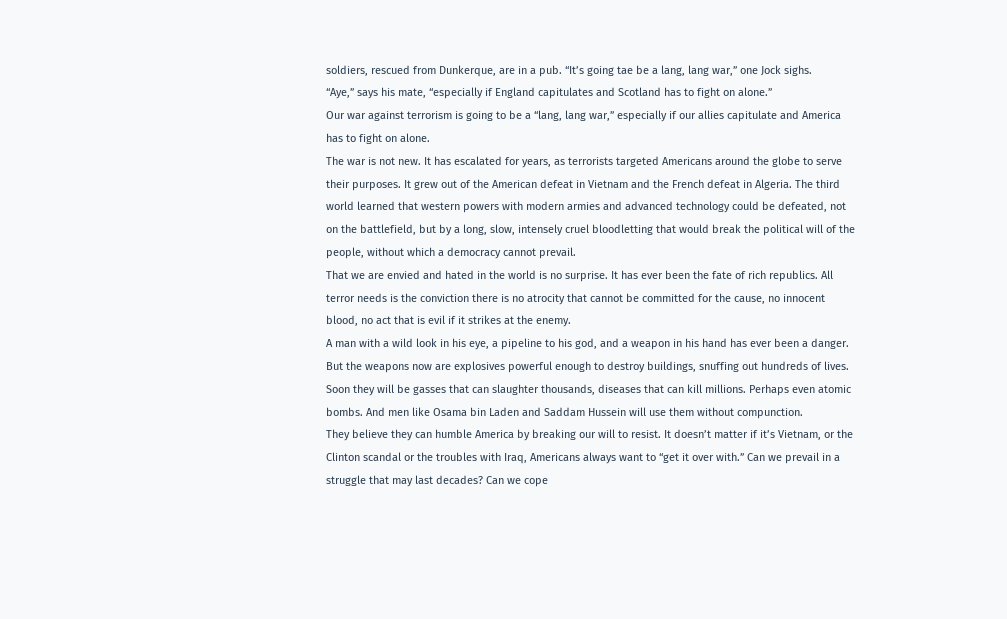soldiers, rescued from Dunkerque, are in a pub. “It’s going tae be a lang, lang war,” one Jock sighs.
“Aye,” says his mate, “especially if England capitulates and Scotland has to fight on alone.”
Our war against terrorism is going to be a “lang, lang war,” especially if our allies capitulate and America has to fight on alone.
The war is not new. It has escalated for years, as terrorists targeted Americans around the globe to serve their purposes. It grew out of the American defeat in Vietnam and the French defeat in Algeria. The third world learned that western powers with modern armies and advanced technology could be defeated, not on the battlefield, but by a long, slow, intensely cruel bloodletting that would break the political will of the people, without which a democracy cannot prevail.
That we are envied and hated in the world is no surprise. It has ever been the fate of rich republics. All terror needs is the conviction there is no atrocity that cannot be committed for the cause, no innocent blood, no act that is evil if it strikes at the enemy.
A man with a wild look in his eye, a pipeline to his god, and a weapon in his hand has ever been a danger. But the weapons now are explosives powerful enough to destroy buildings, snuffing out hundreds of lives.
Soon they will be gasses that can slaughter thousands, diseases that can kill millions. Perhaps even atomic bombs. And men like Osama bin Laden and Saddam Hussein will use them without compunction.
They believe they can humble America by breaking our will to resist. It doesn’t matter if it’s Vietnam, or the Clinton scandal or the troubles with Iraq, Americans always want to “get it over with.” Can we prevail in a struggle that may last decades? Can we cope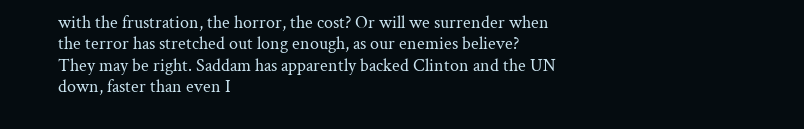with the frustration, the horror, the cost? Or will we surrender when the terror has stretched out long enough, as our enemies believe?
They may be right. Saddam has apparently backed Clinton and the UN down, faster than even I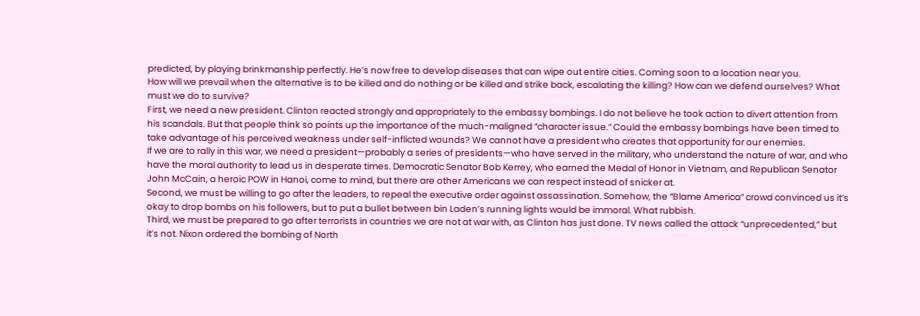predicted, by playing brinkmanship perfectly. He’s now free to develop diseases that can wipe out entire cities. Coming soon to a location near you.
How will we prevail when the alternative is to be killed and do nothing or be killed and strike back, escalating the killing? How can we defend ourselves? What must we do to survive?
First, we need a new president. Clinton reacted strongly and appropriately to the embassy bombings. I do not believe he took action to divert attention from his scandals. But that people think so points up the importance of the much-maligned “character issue.” Could the embassy bombings have been timed to take advantage of his perceived weakness under self-inflicted wounds? We cannot have a president who creates that opportunity for our enemies.
If we are to rally in this war, we need a president—probably a series of presidents—who have served in the military, who understand the nature of war, and who have the moral authority to lead us in desperate times. Democratic Senator Bob Kerrey, who earned the Medal of Honor in Vietnam, and Republican Senator John McCain, a heroic POW in Hanoi, come to mind, but there are other Americans we can respect instead of snicker at.
Second, we must be willing to go after the leaders, to repeal the executive order against assassination. Somehow, the “Blame America” crowd convinced us it’s okay to drop bombs on his followers, but to put a bullet between bin Laden’s running lights would be immoral. What rubbish.
Third, we must be prepared to go after terrorists in countries we are not at war with, as Clinton has just done. TV news called the attack “unprecedented,” but it’s not. Nixon ordered the bombing of North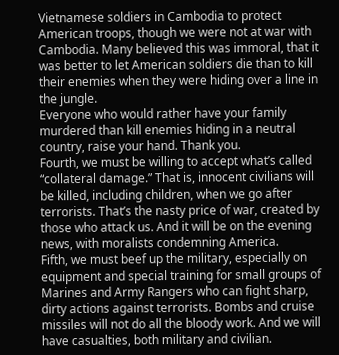Vietnamese soldiers in Cambodia to protect American troops, though we were not at war with Cambodia. Many believed this was immoral, that it was better to let American soldiers die than to kill their enemies when they were hiding over a line in the jungle.
Everyone who would rather have your family murdered than kill enemies hiding in a neutral country, raise your hand. Thank you.
Fourth, we must be willing to accept what’s called “collateral damage.” That is, innocent civilians will be killed, including children, when we go after terrorists. That’s the nasty price of war, created by those who attack us. And it will be on the evening news, with moralists condemning America.
Fifth, we must beef up the military, especially on equipment and special training for small groups of Marines and Army Rangers who can fight sharp, dirty actions against terrorists. Bombs and cruise missiles will not do all the bloody work. And we will have casualties, both military and civilian.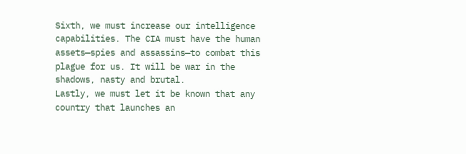Sixth, we must increase our intelligence capabilities. The CIA must have the human assets—spies and assassins—to combat this plague for us. It will be war in the shadows, nasty and brutal.
Lastly, we must let it be known that any country that launches an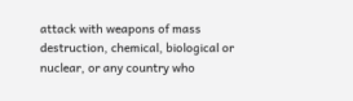attack with weapons of mass destruction, chemical, biological or nuclear, or any country who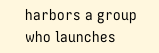harbors a group who launches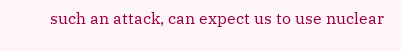such an attack, can expect us to use nuclear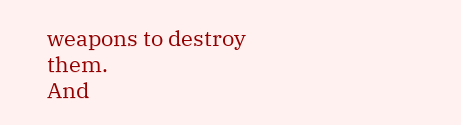weapons to destroy them.
And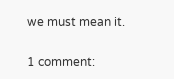we must mean it.

1 comment: